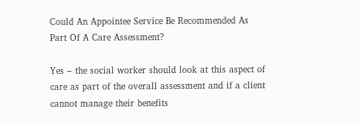Could An Appointee Service Be Recommended As Part Of A Care Assessment?

Yes – the social worker should look at this aspect of care as part of the overall assessment and if a client cannot manage their benefits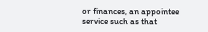or finances, an appointee service such as that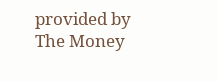provided by The Money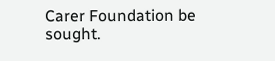Carer Foundation be sought.